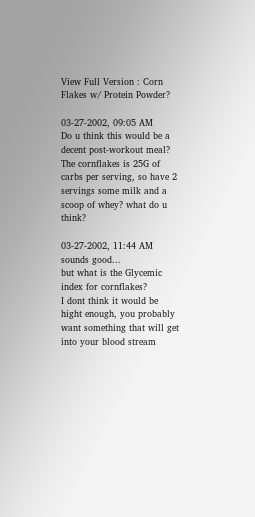View Full Version : Corn Flakes w/ Protein Powder?

03-27-2002, 09:05 AM
Do u think this would be a decent post-workout meal? The cornflakes is 25G of carbs per serving, so have 2 servings some milk and a scoop of whey? what do u think?

03-27-2002, 11:44 AM
sounds good...
but what is the Glycemic index for cornflakes?
I dont think it would be hight enough, you probably want something that will get into your blood stream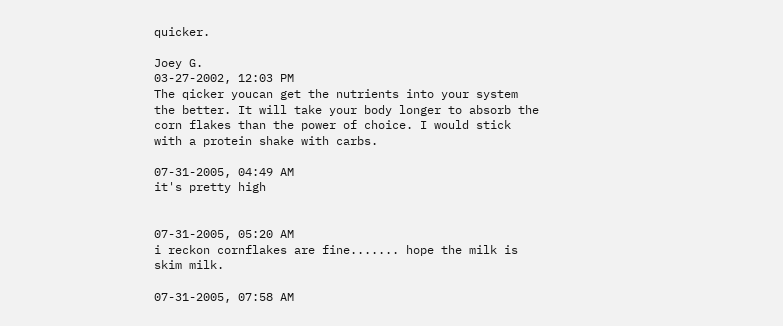quicker.

Joey G.
03-27-2002, 12:03 PM
The qicker youcan get the nutrients into your system the better. It will take your body longer to absorb the corn flakes than the power of choice. I would stick with a protein shake with carbs.

07-31-2005, 04:49 AM
it's pretty high


07-31-2005, 05:20 AM
i reckon cornflakes are fine....... hope the milk is skim milk.

07-31-2005, 07:58 AM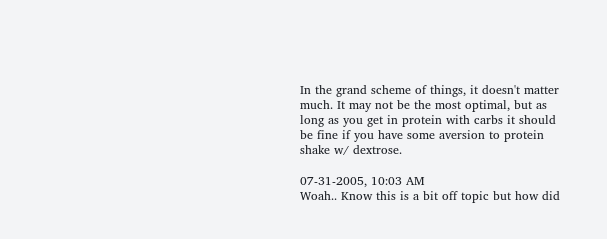In the grand scheme of things, it doesn't matter much. It may not be the most optimal, but as long as you get in protein with carbs it should be fine if you have some aversion to protein shake w/ dextrose.

07-31-2005, 10:03 AM
Woah.. Know this is a bit off topic but how did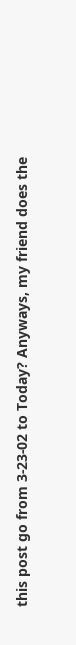this post go from 3-23-02 to Today? Anyways, my friend does the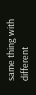same thing with different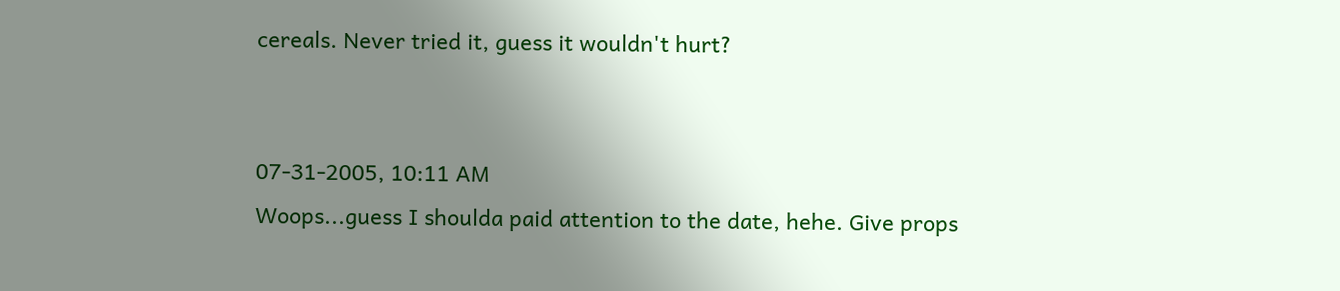cereals. Never tried it, guess it wouldn't hurt?


07-31-2005, 10:11 AM
Woops...guess I shoulda paid attention to the date, hehe. Give props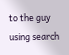to the guy using search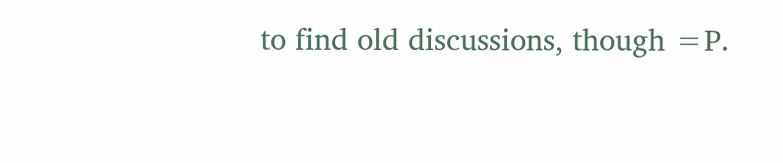to find old discussions, though =P.